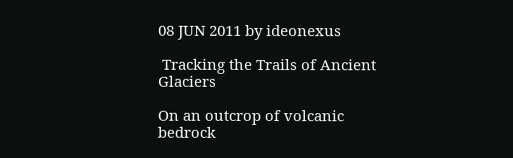08 JUN 2011 by ideonexus

 Tracking the Trails of Ancient Glaciers

On an outcrop of volcanic bedrock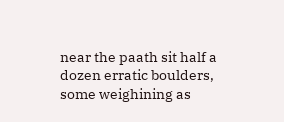near the paath sit half a dozen erratic boulders, some weighining as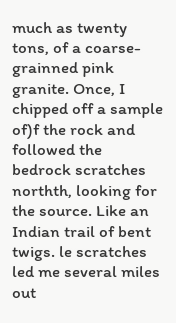much as twenty tons, of a coarse-grainned pink granite. Once, I chipped off a sample of)f the rock and followed the bedrock scratches northth, looking for the source. Like an Indian trail of bent twigs. le scratches led me several miles out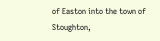of Easton into the town of Stoughton,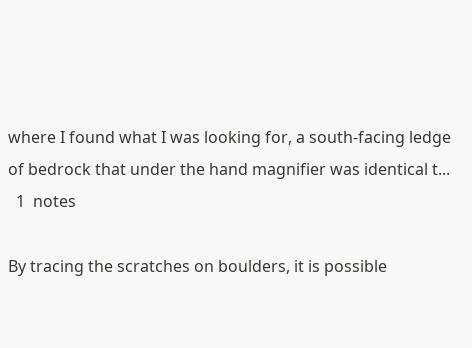where I found what I was looking for, a south-facing ledge of bedrock that under the hand magnifier was identical t...
  1  notes

By tracing the scratches on boulders, it is possible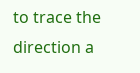to trace the direction a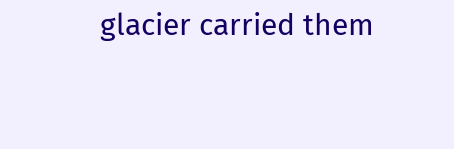glacier carried them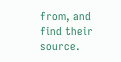from, and find their source.